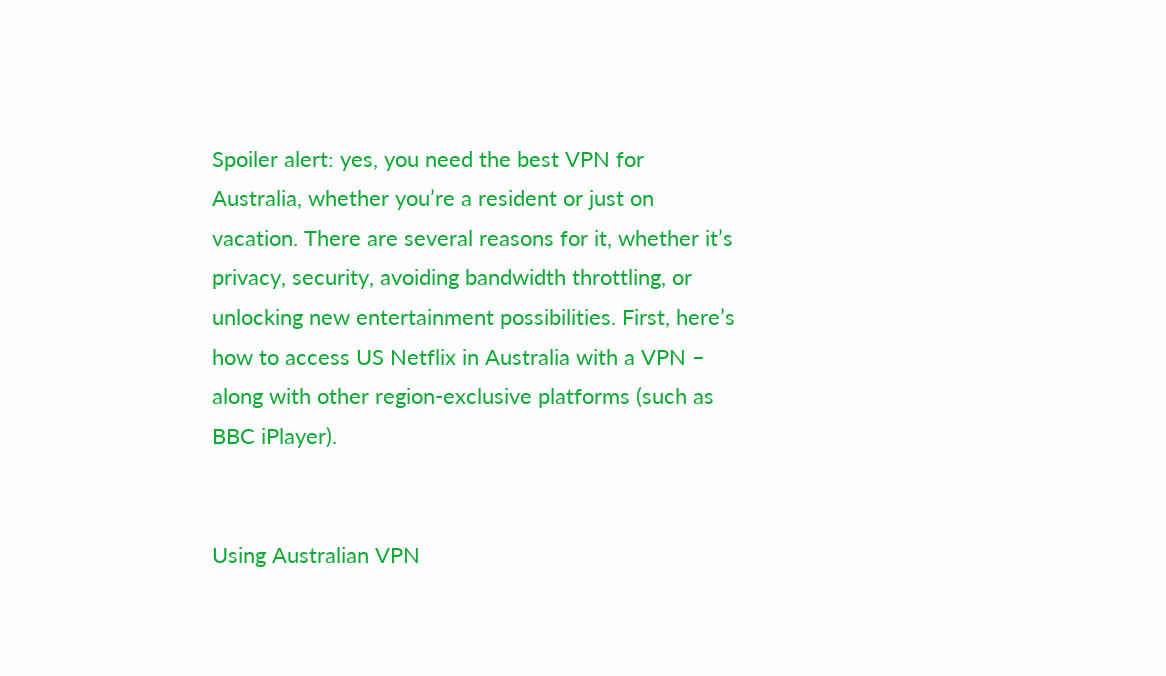Spoiler alert: yes, you need the best VPN for Australia, whether you’re a resident or just on vacation. There are several reasons for it, whether it’s privacy, security, avoiding bandwidth throttling, or unlocking new entertainment possibilities. First, here’s how to access US Netflix in Australia with a VPN – along with other region-exclusive platforms (such as BBC iPlayer).


Using Australian VPN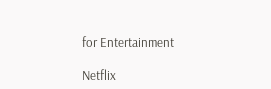for Entertainment

Netflix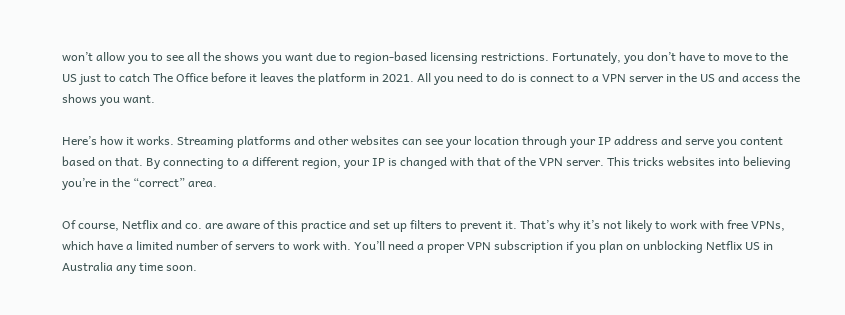won’t allow you to see all the shows you want due to region-based licensing restrictions. Fortunately, you don’t have to move to the US just to catch The Office before it leaves the platform in 2021. All you need to do is connect to a VPN server in the US and access the shows you want.

Here’s how it works. Streaming platforms and other websites can see your location through your IP address and serve you content based on that. By connecting to a different region, your IP is changed with that of the VPN server. This tricks websites into believing you’re in the “correct” area.

Of course, Netflix and co. are aware of this practice and set up filters to prevent it. That’s why it’s not likely to work with free VPNs, which have a limited number of servers to work with. You’ll need a proper VPN subscription if you plan on unblocking Netflix US in Australia any time soon.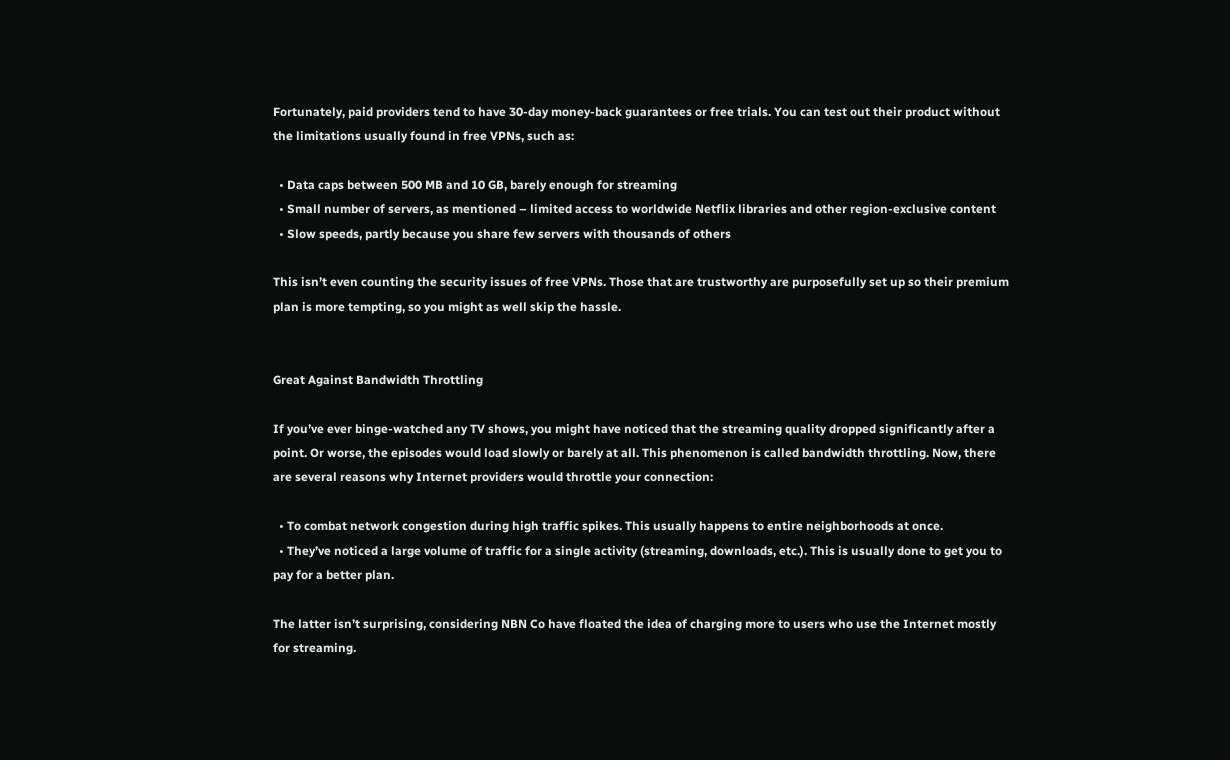Fortunately, paid providers tend to have 30-day money-back guarantees or free trials. You can test out their product without the limitations usually found in free VPNs, such as:

  • Data caps between 500 MB and 10 GB, barely enough for streaming
  • Small number of servers, as mentioned – limited access to worldwide Netflix libraries and other region-exclusive content
  • Slow speeds, partly because you share few servers with thousands of others

This isn’t even counting the security issues of free VPNs. Those that are trustworthy are purposefully set up so their premium plan is more tempting, so you might as well skip the hassle.


Great Against Bandwidth Throttling

If you’ve ever binge-watched any TV shows, you might have noticed that the streaming quality dropped significantly after a point. Or worse, the episodes would load slowly or barely at all. This phenomenon is called bandwidth throttling. Now, there are several reasons why Internet providers would throttle your connection:

  • To combat network congestion during high traffic spikes. This usually happens to entire neighborhoods at once.
  • They’ve noticed a large volume of traffic for a single activity (streaming, downloads, etc.). This is usually done to get you to pay for a better plan.

The latter isn’t surprising, considering NBN Co have floated the idea of charging more to users who use the Internet mostly for streaming.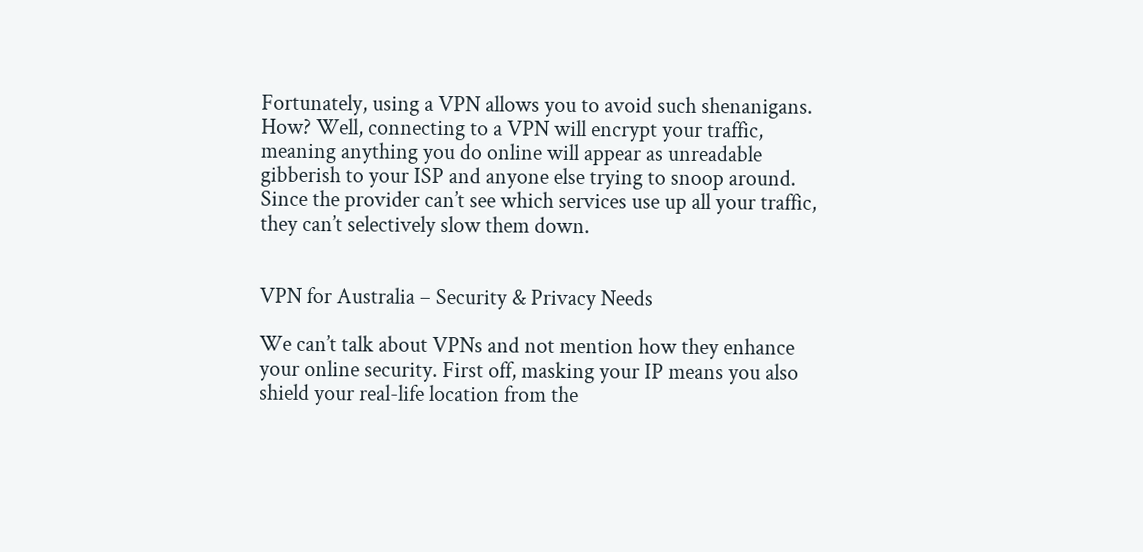Fortunately, using a VPN allows you to avoid such shenanigans. How? Well, connecting to a VPN will encrypt your traffic, meaning anything you do online will appear as unreadable gibberish to your ISP and anyone else trying to snoop around. Since the provider can’t see which services use up all your traffic, they can’t selectively slow them down.


VPN for Australia – Security & Privacy Needs

We can’t talk about VPNs and not mention how they enhance your online security. First off, masking your IP means you also shield your real-life location from the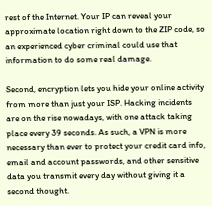rest of the Internet. Your IP can reveal your approximate location right down to the ZIP code, so an experienced cyber criminal could use that information to do some real damage.

Second, encryption lets you hide your online activity from more than just your ISP. Hacking incidents are on the rise nowadays, with one attack taking place every 39 seconds. As such, a VPN is more necessary than ever to protect your credit card info, email and account passwords, and other sensitive data you transmit every day without giving it a second thought.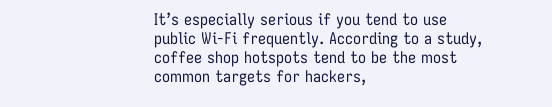It’s especially serious if you tend to use public Wi-Fi frequently. According to a study, coffee shop hotspots tend to be the most common targets for hackers,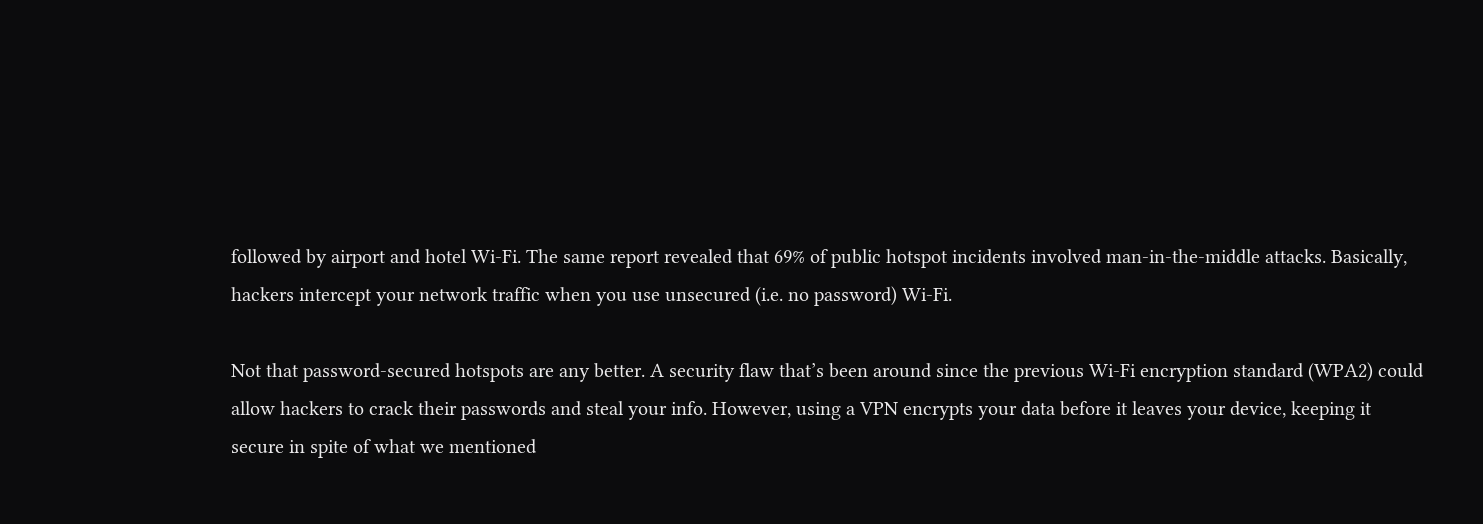followed by airport and hotel Wi-Fi. The same report revealed that 69% of public hotspot incidents involved man-in-the-middle attacks. Basically, hackers intercept your network traffic when you use unsecured (i.e. no password) Wi-Fi.

Not that password-secured hotspots are any better. A security flaw that’s been around since the previous Wi-Fi encryption standard (WPA2) could allow hackers to crack their passwords and steal your info. However, using a VPN encrypts your data before it leaves your device, keeping it secure in spite of what we mentioned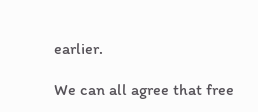earlier.

We can all agree that free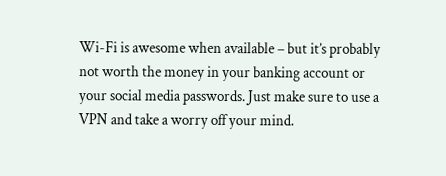Wi-Fi is awesome when available – but it’s probably not worth the money in your banking account or your social media passwords. Just make sure to use a VPN and take a worry off your mind.